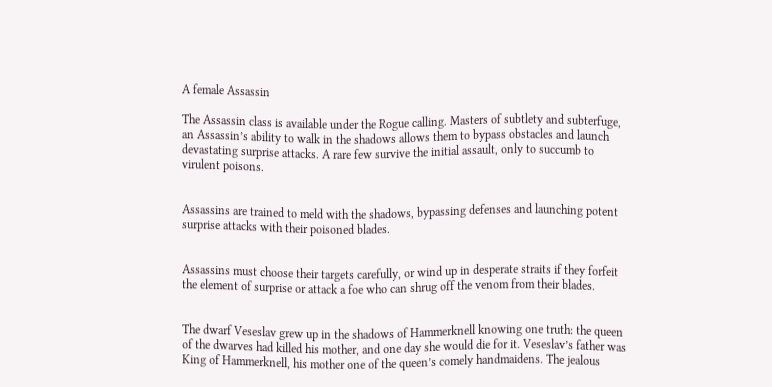A female Assassin

The Assassin class is available under the Rogue calling. Masters of subtlety and subterfuge, an Assassin’s ability to walk in the shadows allows them to bypass obstacles and launch devastating surprise attacks. A rare few survive the initial assault, only to succumb to virulent poisons.


Assassins are trained to meld with the shadows, bypassing defenses and launching potent surprise attacks with their poisoned blades.


Assassins must choose their targets carefully, or wind up in desperate straits if they forfeit the element of surprise or attack a foe who can shrug off the venom from their blades.


The dwarf Veseslav grew up in the shadows of Hammerknell knowing one truth: the queen of the dwarves had killed his mother, and one day she would die for it. Veseslav’s father was King of Hammerknell, his mother one of the queen’s comely handmaidens. The jealous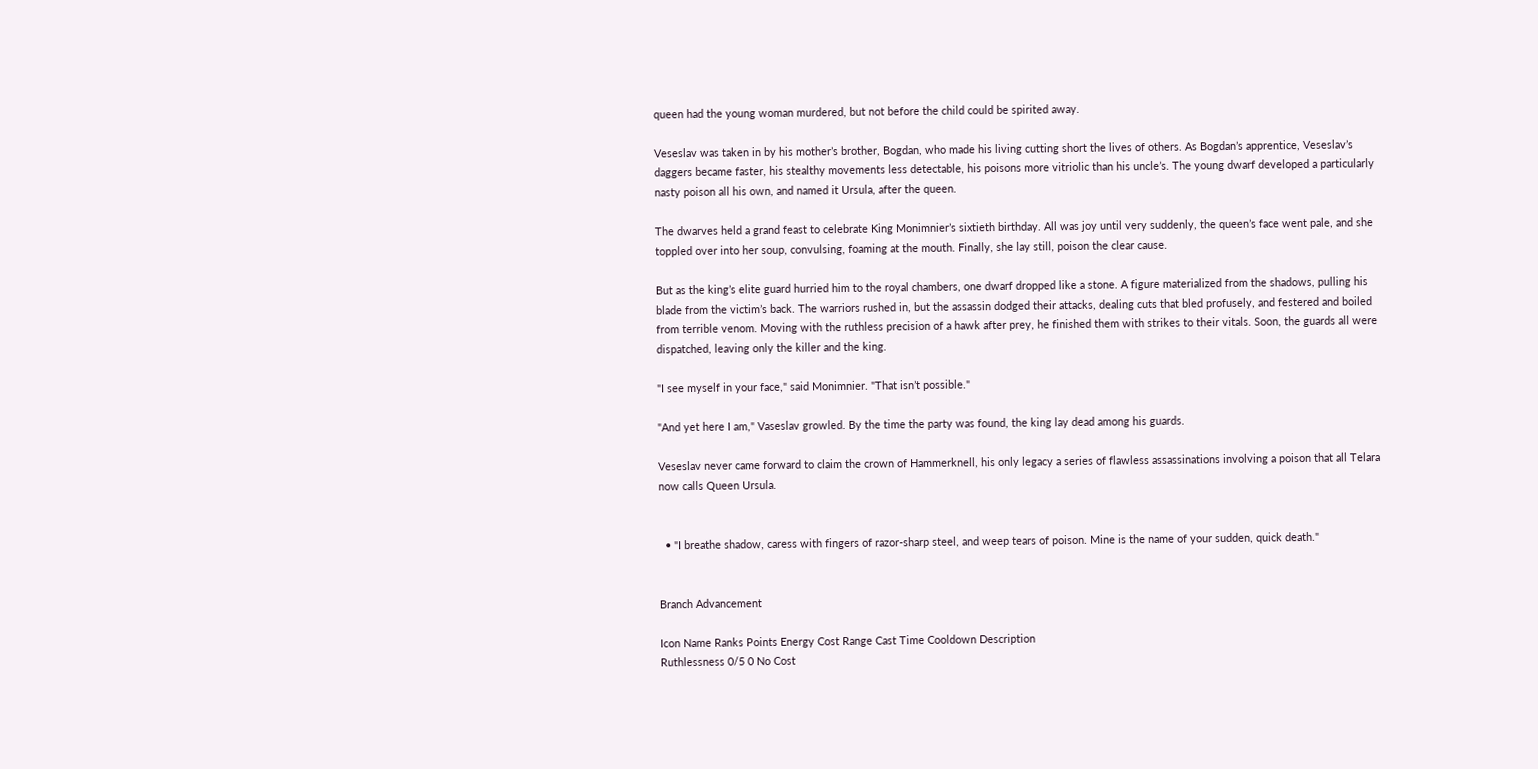queen had the young woman murdered, but not before the child could be spirited away.

Veseslav was taken in by his mother’s brother, Bogdan, who made his living cutting short the lives of others. As Bogdan’s apprentice, Veseslav’s daggers became faster, his stealthy movements less detectable, his poisons more vitriolic than his uncle’s. The young dwarf developed a particularly nasty poison all his own, and named it Ursula, after the queen.

The dwarves held a grand feast to celebrate King Monimnier’s sixtieth birthday. All was joy until very suddenly, the queen’s face went pale, and she toppled over into her soup, convulsing, foaming at the mouth. Finally, she lay still, poison the clear cause.

But as the king’s elite guard hurried him to the royal chambers, one dwarf dropped like a stone. A figure materialized from the shadows, pulling his blade from the victim’s back. The warriors rushed in, but the assassin dodged their attacks, dealing cuts that bled profusely, and festered and boiled from terrible venom. Moving with the ruthless precision of a hawk after prey, he finished them with strikes to their vitals. Soon, the guards all were dispatched, leaving only the killer and the king.

"I see myself in your face," said Monimnier. "That isn’t possible."

"And yet here I am," Vaseslav growled. By the time the party was found, the king lay dead among his guards.

Veseslav never came forward to claim the crown of Hammerknell, his only legacy a series of flawless assassinations involving a poison that all Telara now calls Queen Ursula.


  • "I breathe shadow, caress with fingers of razor-sharp steel, and weep tears of poison. Mine is the name of your sudden, quick death."


Branch Advancement

Icon Name Ranks Points Energy Cost Range Cast Time Cooldown Description
Ruthlessness 0/5 0 No Cost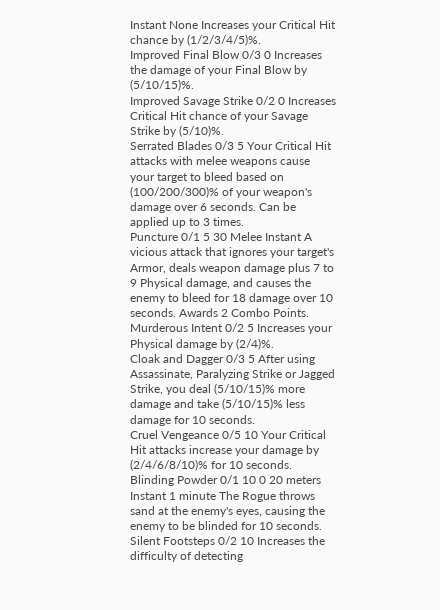Instant None Increases your Critical Hit chance by (1/2/3/4/5)%.
Improved Final Blow 0/3 0 Increases the damage of your Final Blow by (5/10/15)%.
Improved Savage Strike 0/2 0 Increases Critical Hit chance of your Savage Strike by (5/10)%.
Serrated Blades 0/3 5 Your Critical Hit attacks with melee weapons cause your target to bleed based on (100/200/300)% of your weapon's damage over 6 seconds. Can be applied up to 3 times.
Puncture 0/1 5 30 Melee Instant A vicious attack that ignores your target's Armor, deals weapon damage plus 7 to 9 Physical damage, and causes the enemy to bleed for 18 damage over 10 seconds. Awards 2 Combo Points.
Murderous Intent 0/2 5 Increases your Physical damage by (2/4)%.
Cloak and Dagger 0/3 5 After using Assassinate, Paralyzing Strike or Jagged Strike, you deal (5/10/15)% more damage and take (5/10/15)% less damage for 10 seconds.
Cruel Vengeance 0/5 10 Your Critical Hit attacks increase your damage by (2/4/6/8/10)% for 10 seconds.
Blinding Powder 0/1 10 0 20 meters Instant 1 minute The Rogue throws sand at the enemy's eyes, causing the enemy to be blinded for 10 seconds.
Silent Footsteps 0/2 10 Increases the difficulty of detecting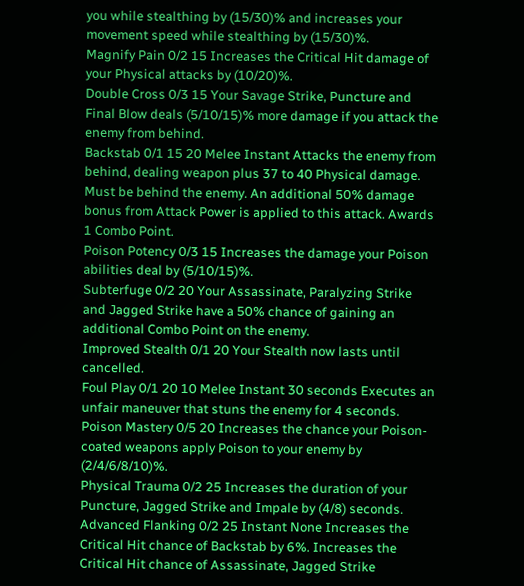you while stealthing by (15/30)% and increases your movement speed while stealthing by (15/30)%.
Magnify Pain 0/2 15 Increases the Critical Hit damage of your Physical attacks by (10/20)%.
Double Cross 0/3 15 Your Savage Strike, Puncture and Final Blow deals (5/10/15)% more damage if you attack the enemy from behind.
Backstab 0/1 15 20 Melee Instant Attacks the enemy from behind, dealing weapon plus 37 to 40 Physical damage. Must be behind the enemy. An additional 50% damage bonus from Attack Power is applied to this attack. Awards 1 Combo Point.
Poison Potency 0/3 15 Increases the damage your Poison abilities deal by (5/10/15)%.
Subterfuge 0/2 20 Your Assassinate, Paralyzing Strike and Jagged Strike have a 50% chance of gaining an additional Combo Point on the enemy.
Improved Stealth 0/1 20 Your Stealth now lasts until cancelled.
Foul Play 0/1 20 10 Melee Instant 30 seconds Executes an unfair maneuver that stuns the enemy for 4 seconds.
Poison Mastery 0/5 20 Increases the chance your Poison-coated weapons apply Poison to your enemy by (2/4/6/8/10)%.
Physical Trauma 0/2 25 Increases the duration of your Puncture, Jagged Strike and Impale by (4/8) seconds.
Advanced Flanking 0/2 25 Instant None Increases the Critical Hit chance of Backstab by 6%. Increases the Critical Hit chance of Assassinate, Jagged Strike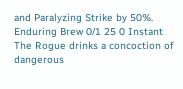and Paralyzing Strike by 50%.
Enduring Brew 0/1 25 0 Instant The Rogue drinks a concoction of dangerous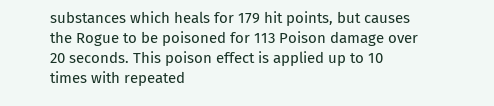substances which heals for 179 hit points, but causes the Rogue to be poisoned for 113 Poison damage over 20 seconds. This poison effect is applied up to 10 times with repeated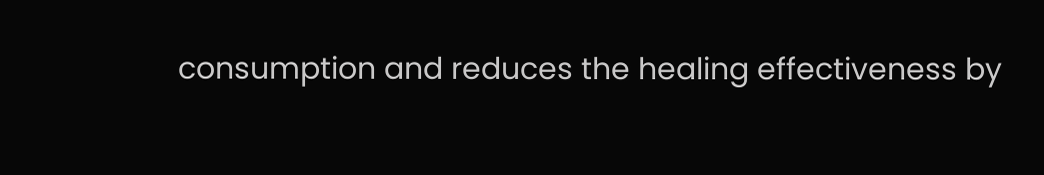consumption and reduces the healing effectiveness by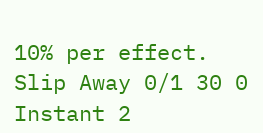10% per effect.
Slip Away 0/1 30 0 Instant 2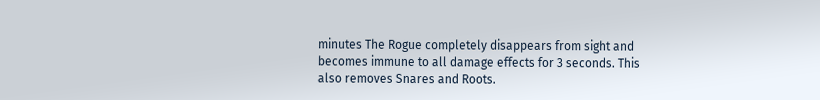minutes The Rogue completely disappears from sight and becomes immune to all damage effects for 3 seconds. This also removes Snares and Roots.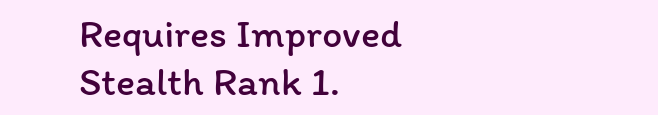Requires Improved Stealth Rank 1.